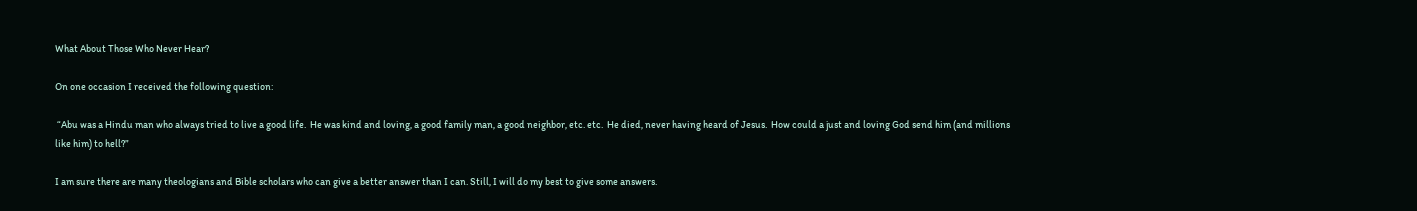What About Those Who Never Hear?

On one occasion I received the following question:

 “Abu was a Hindu man who always tried to live a good life.  He was kind and loving, a good family man, a good neighbor, etc. etc.  He died, never having heard of Jesus.  How could a just and loving God send him (and millions like him) to hell?”

I am sure there are many theologians and Bible scholars who can give a better answer than I can. Still, I will do my best to give some answers.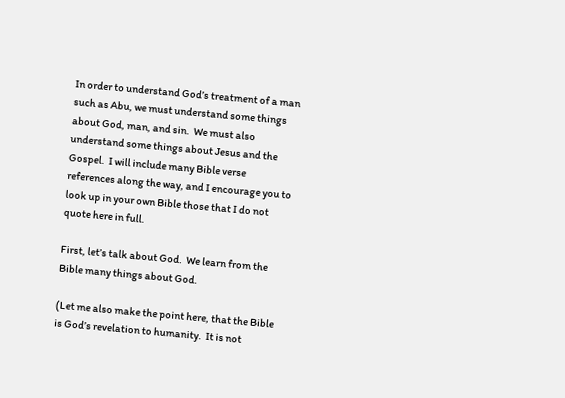In order to understand God’s treatment of a man such as Abu, we must understand some things about God, man, and sin.  We must also understand some things about Jesus and the Gospel.  I will include many Bible verse references along the way, and I encourage you to look up in your own Bible those that I do not quote here in full.

First, let’s talk about God.  We learn from the Bible many things about God.

(Let me also make the point here, that the Bible is God’s revelation to humanity.  It is not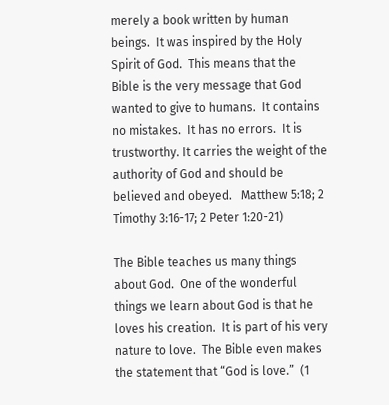merely a book written by human beings.  It was inspired by the Holy Spirit of God.  This means that the Bible is the very message that God wanted to give to humans.  It contains no mistakes.  It has no errors.  It is trustworthy. It carries the weight of the authority of God and should be believed and obeyed.   Matthew 5:18; 2 Timothy 3:16-17; 2 Peter 1:20-21)

The Bible teaches us many things about God.  One of the wonderful things we learn about God is that he loves his creation.  It is part of his very nature to love.  The Bible even makes the statement that “God is love.”  (1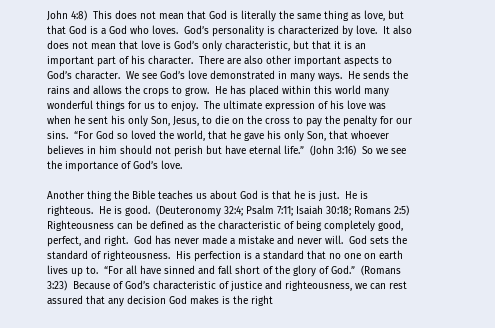John 4:8)  This does not mean that God is literally the same thing as love, but that God is a God who loves.  God’s personality is characterized by love.  It also does not mean that love is God’s only characteristic, but that it is an important part of his character.  There are also other important aspects to God’s character.  We see God’s love demonstrated in many ways.  He sends the rains and allows the crops to grow.  He has placed within this world many wonderful things for us to enjoy.  The ultimate expression of his love was when he sent his only Son, Jesus, to die on the cross to pay the penalty for our sins.  “For God so loved the world, that he gave his only Son, that whoever believes in him should not perish but have eternal life.”  (John 3:16)  So we see the importance of God’s love.

Another thing the Bible teaches us about God is that he is just.  He is righteous.  He is good.  (Deuteronomy 32:4; Psalm 7:11; Isaiah 30:18; Romans 2:5)  Righteousness can be defined as the characteristic of being completely good, perfect, and right.  God has never made a mistake and never will.  God sets the standard of righteousness.  His perfection is a standard that no one on earth lives up to.  “For all have sinned and fall short of the glory of God.”  (Romans 3:23)  Because of God’s characteristic of justice and righteousness, we can rest assured that any decision God makes is the right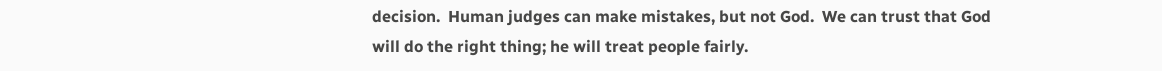decision.  Human judges can make mistakes, but not God.  We can trust that God will do the right thing; he will treat people fairly.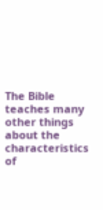The Bible teaches many other things about the characteristics of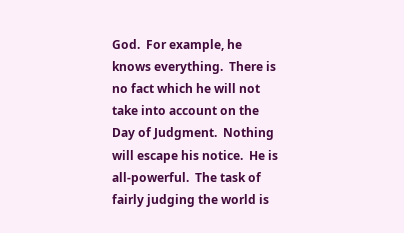God.  For example, he knows everything.  There is no fact which he will not take into account on the Day of Judgment.  Nothing will escape his notice.  He is all-powerful.  The task of fairly judging the world is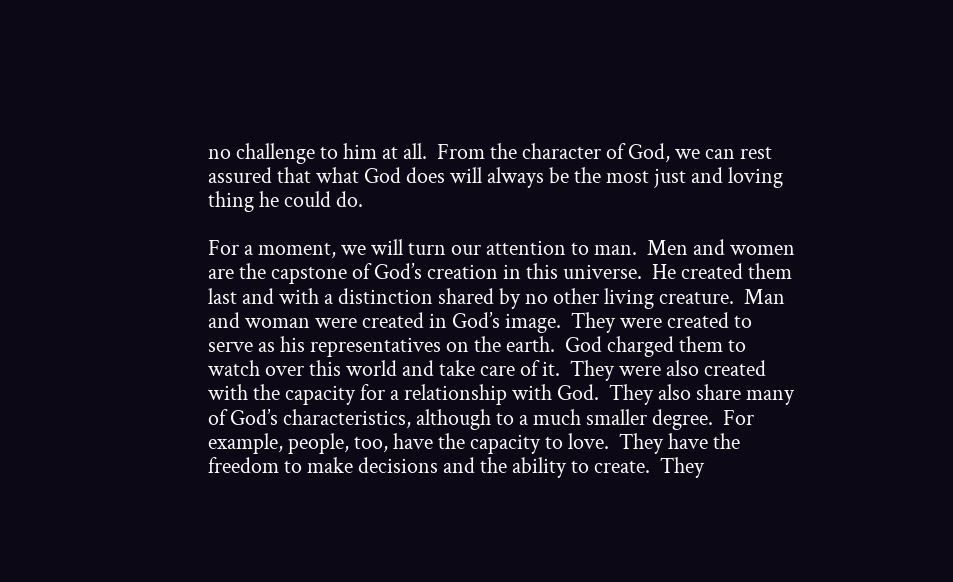no challenge to him at all.  From the character of God, we can rest assured that what God does will always be the most just and loving thing he could do.

For a moment, we will turn our attention to man.  Men and women are the capstone of God’s creation in this universe.  He created them last and with a distinction shared by no other living creature.  Man and woman were created in God’s image.  They were created to serve as his representatives on the earth.  God charged them to watch over this world and take care of it.  They were also created with the capacity for a relationship with God.  They also share many of God’s characteristics, although to a much smaller degree.  For example, people, too, have the capacity to love.  They have the freedom to make decisions and the ability to create.  They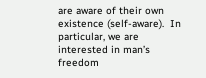are aware of their own existence (self-aware).  In particular, we are interested in man’s freedom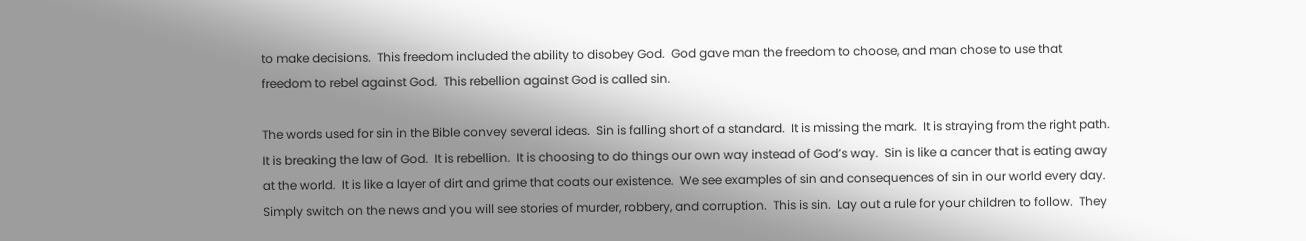to make decisions.  This freedom included the ability to disobey God.  God gave man the freedom to choose, and man chose to use that freedom to rebel against God.  This rebellion against God is called sin.

The words used for sin in the Bible convey several ideas.  Sin is falling short of a standard.  It is missing the mark.  It is straying from the right path.  It is breaking the law of God.  It is rebellion.  It is choosing to do things our own way instead of God’s way.  Sin is like a cancer that is eating away at the world.  It is like a layer of dirt and grime that coats our existence.  We see examples of sin and consequences of sin in our world every day.  Simply switch on the news and you will see stories of murder, robbery, and corruption.  This is sin.  Lay out a rule for your children to follow.  They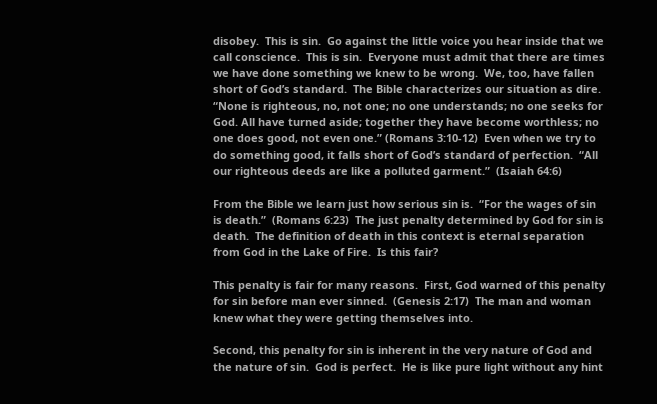disobey.  This is sin.  Go against the little voice you hear inside that we call conscience.  This is sin.  Everyone must admit that there are times we have done something we knew to be wrong.  We, too, have fallen short of God’s standard.  The Bible characterizes our situation as dire.  “None is righteous, no, not one; no one understands; no one seeks for God. All have turned aside; together they have become worthless; no one does good, not even one.” (Romans 3:10-12)  Even when we try to do something good, it falls short of God’s standard of perfection.  “All our righteous deeds are like a polluted garment.”  (Isaiah 64:6)

From the Bible we learn just how serious sin is.  “For the wages of sin is death.”  (Romans 6:23)  The just penalty determined by God for sin is death.  The definition of death in this context is eternal separation from God in the Lake of Fire.  Is this fair?

This penalty is fair for many reasons.  First, God warned of this penalty for sin before man ever sinned.  (Genesis 2:17)  The man and woman knew what they were getting themselves into.

Second, this penalty for sin is inherent in the very nature of God and the nature of sin.  God is perfect.  He is like pure light without any hint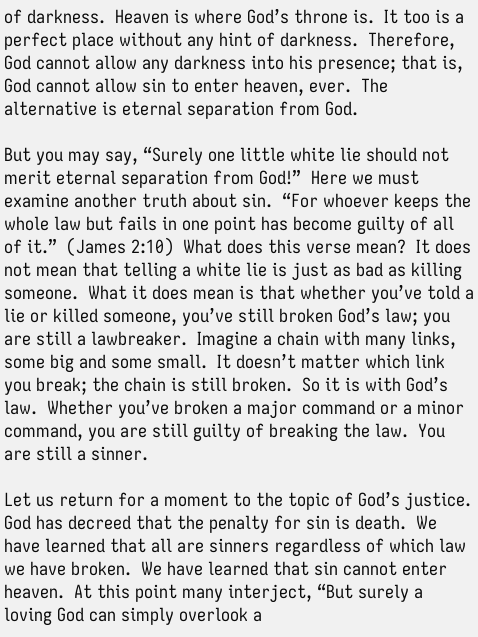of darkness.  Heaven is where God’s throne is.  It too is a perfect place without any hint of darkness.  Therefore, God cannot allow any darkness into his presence; that is, God cannot allow sin to enter heaven, ever.  The alternative is eternal separation from God.

But you may say, “Surely one little white lie should not merit eternal separation from God!”  Here we must examine another truth about sin.  “For whoever keeps the whole law but fails in one point has become guilty of all of it.”  (James 2:10)  What does this verse mean?  It does not mean that telling a white lie is just as bad as killing someone.  What it does mean is that whether you’ve told a lie or killed someone, you’ve still broken God’s law; you are still a lawbreaker.  Imagine a chain with many links, some big and some small.  It doesn’t matter which link you break; the chain is still broken.  So it is with God’s law.  Whether you’ve broken a major command or a minor command, you are still guilty of breaking the law.  You are still a sinner.

Let us return for a moment to the topic of God’s justice.  God has decreed that the penalty for sin is death.  We have learned that all are sinners regardless of which law we have broken.  We have learned that sin cannot enter heaven.  At this point many interject, “But surely a loving God can simply overlook a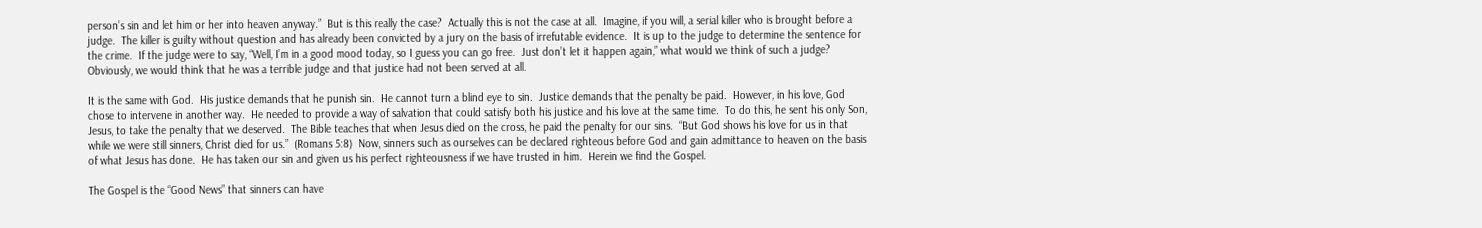person’s sin and let him or her into heaven anyway.”  But is this really the case?  Actually this is not the case at all.  Imagine, if you will, a serial killer who is brought before a judge.  The killer is guilty without question and has already been convicted by a jury on the basis of irrefutable evidence.  It is up to the judge to determine the sentence for the crime.  If the judge were to say, “Well, I’m in a good mood today, so I guess you can go free.  Just don’t let it happen again,” what would we think of such a judge?  Obviously, we would think that he was a terrible judge and that justice had not been served at all.

It is the same with God.  His justice demands that he punish sin.  He cannot turn a blind eye to sin.  Justice demands that the penalty be paid.  However, in his love, God chose to intervene in another way.  He needed to provide a way of salvation that could satisfy both his justice and his love at the same time.  To do this, he sent his only Son, Jesus, to take the penalty that we deserved.  The Bible teaches that when Jesus died on the cross, he paid the penalty for our sins.  “But God shows his love for us in that while we were still sinners, Christ died for us.”  (Romans 5:8)  Now, sinners such as ourselves can be declared righteous before God and gain admittance to heaven on the basis of what Jesus has done.  He has taken our sin and given us his perfect righteousness if we have trusted in him.  Herein we find the Gospel.

The Gospel is the “Good News” that sinners can have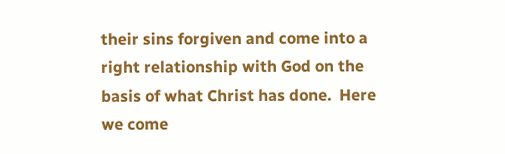their sins forgiven and come into a right relationship with God on the basis of what Christ has done.  Here we come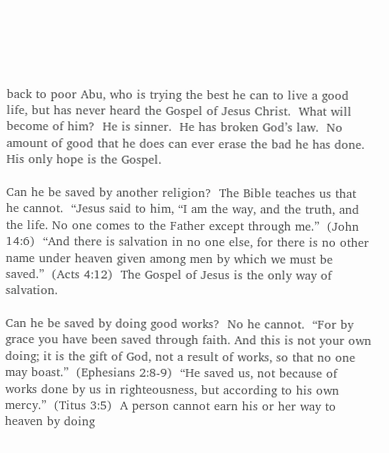back to poor Abu, who is trying the best he can to live a good life, but has never heard the Gospel of Jesus Christ.  What will become of him?  He is sinner.  He has broken God’s law.  No amount of good that he does can ever erase the bad he has done.  His only hope is the Gospel.

Can he be saved by another religion?  The Bible teaches us that he cannot.  “Jesus said to him, “I am the way, and the truth, and the life. No one comes to the Father except through me.”  (John 14:6)  “And there is salvation in no one else, for there is no other name under heaven given among men by which we must be saved.”  (Acts 4:12)  The Gospel of Jesus is the only way of salvation.

Can he be saved by doing good works?  No he cannot.  “For by grace you have been saved through faith. And this is not your own doing; it is the gift of God, not a result of works, so that no one may boast.”  (Ephesians 2:8-9)  “He saved us, not because of works done by us in righteousness, but according to his own mercy.”  (Titus 3:5)  A person cannot earn his or her way to heaven by doing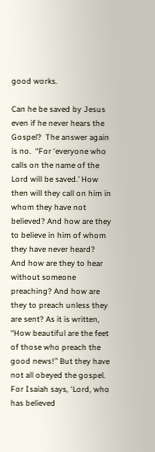good works.

Can he be saved by Jesus even if he never hears the Gospel?  The answer again is no.  “For ‘everyone who calls on the name of the Lord will be saved.’ How then will they call on him in whom they have not believed? And how are they to believe in him of whom they have never heard? And how are they to hear without someone preaching? And how are they to preach unless they are sent? As it is written, “How beautiful are the feet of those who preach the good news!” But they have not all obeyed the gospel. For Isaiah says, ‘Lord, who has believed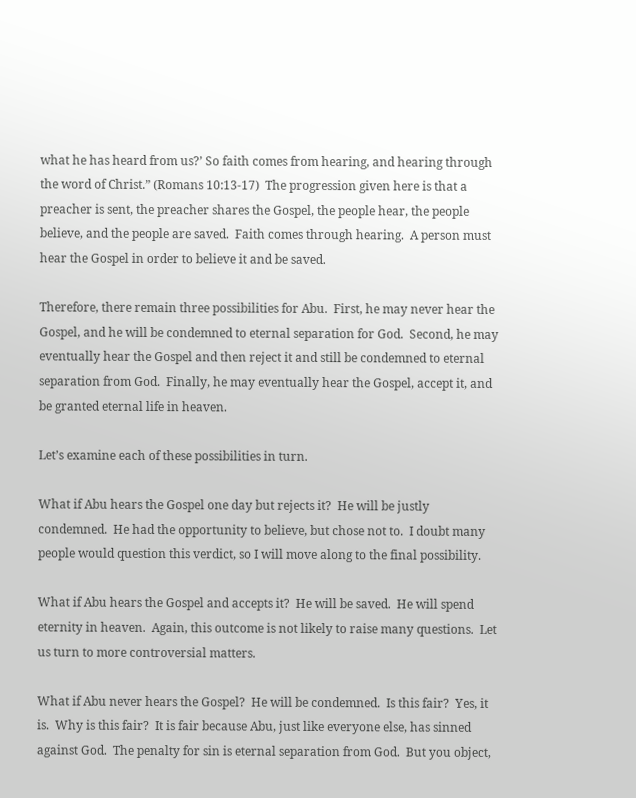what he has heard from us?’ So faith comes from hearing, and hearing through the word of Christ.” (Romans 10:13-17)  The progression given here is that a preacher is sent, the preacher shares the Gospel, the people hear, the people believe, and the people are saved.  Faith comes through hearing.  A person must hear the Gospel in order to believe it and be saved.

Therefore, there remain three possibilities for Abu.  First, he may never hear the Gospel, and he will be condemned to eternal separation for God.  Second, he may eventually hear the Gospel and then reject it and still be condemned to eternal separation from God.  Finally, he may eventually hear the Gospel, accept it, and be granted eternal life in heaven.

Let’s examine each of these possibilities in turn.

What if Abu hears the Gospel one day but rejects it?  He will be justly condemned.  He had the opportunity to believe, but chose not to.  I doubt many people would question this verdict, so I will move along to the final possibility.

What if Abu hears the Gospel and accepts it?  He will be saved.  He will spend eternity in heaven.  Again, this outcome is not likely to raise many questions.  Let us turn to more controversial matters.

What if Abu never hears the Gospel?  He will be condemned.  Is this fair?  Yes, it is.  Why is this fair?  It is fair because Abu, just like everyone else, has sinned against God.  The penalty for sin is eternal separation from God.  But you object,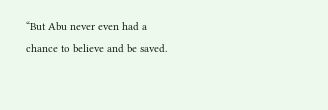“But Abu never even had a chance to believe and be saved.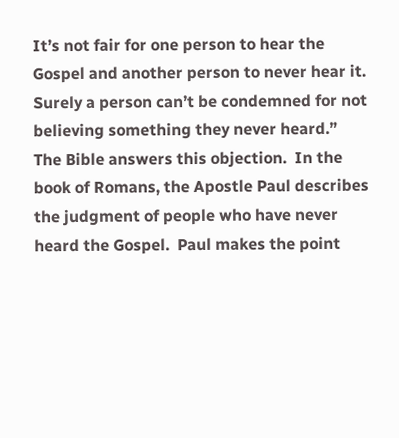It’s not fair for one person to hear the Gospel and another person to never hear it.  Surely a person can’t be condemned for not believing something they never heard.”  The Bible answers this objection.  In the book of Romans, the Apostle Paul describes the judgment of people who have never heard the Gospel.  Paul makes the point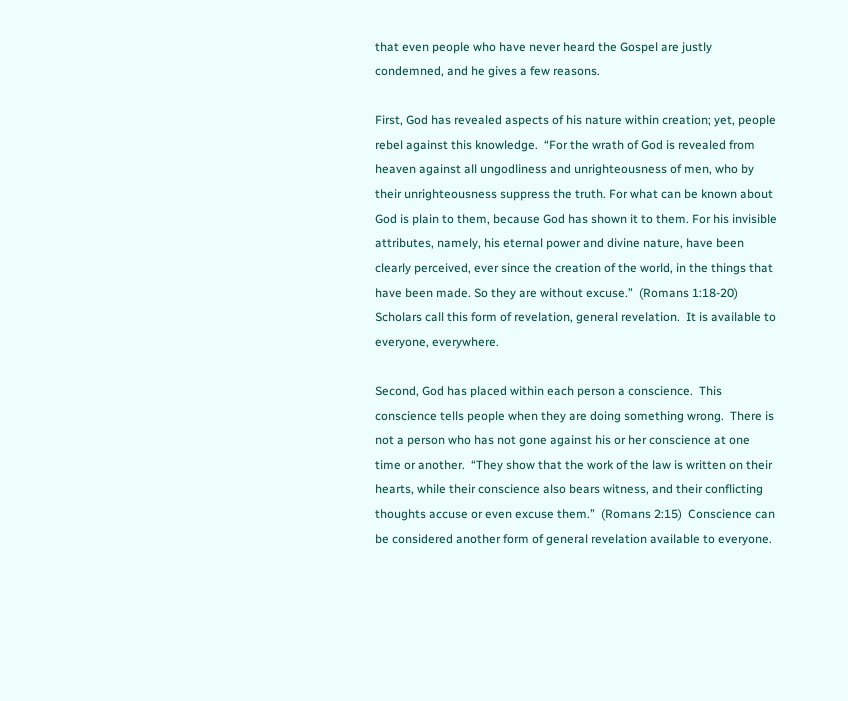that even people who have never heard the Gospel are justly condemned, and he gives a few reasons.

First, God has revealed aspects of his nature within creation; yet, people rebel against this knowledge.  “For the wrath of God is revealed from heaven against all ungodliness and unrighteousness of men, who by their unrighteousness suppress the truth. For what can be known about God is plain to them, because God has shown it to them. For his invisible attributes, namely, his eternal power and divine nature, have been clearly perceived, ever since the creation of the world, in the things that have been made. So they are without excuse.”  (Romans 1:18-20)  Scholars call this form of revelation, general revelation.  It is available to everyone, everywhere.

Second, God has placed within each person a conscience.  This conscience tells people when they are doing something wrong.  There is not a person who has not gone against his or her conscience at one time or another.  “They show that the work of the law is written on their hearts, while their conscience also bears witness, and their conflicting thoughts accuse or even excuse them.”  (Romans 2:15)  Conscience can be considered another form of general revelation available to everyone.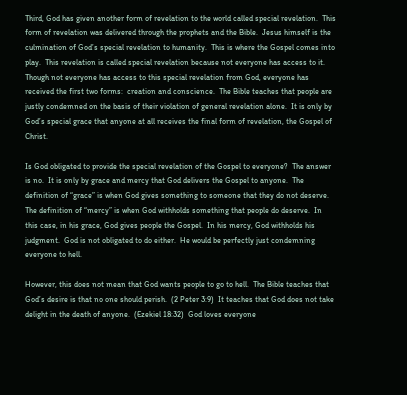Third, God has given another form of revelation to the world called special revelation.  This form of revelation was delivered through the prophets and the Bible.  Jesus himself is the culmination of God’s special revelation to humanity.  This is where the Gospel comes into play.  This revelation is called special revelation because not everyone has access to it.  Though not everyone has access to this special revelation from God, everyone has received the first two forms:  creation and conscience.  The Bible teaches that people are justly condemned on the basis of their violation of general revelation alone.  It is only by God’s special grace that anyone at all receives the final form of revelation, the Gospel of Christ.

Is God obligated to provide the special revelation of the Gospel to everyone?  The answer is no.  It is only by grace and mercy that God delivers the Gospel to anyone.  The definition of “grace” is when God gives something to someone that they do not deserve.  The definition of “mercy” is when God withholds something that people do deserve.  In this case, in his grace, God gives people the Gospel.  In his mercy, God withholds his judgment.  God is not obligated to do either.  He would be perfectly just condemning everyone to hell.

However, this does not mean that God wants people to go to hell.  The Bible teaches that God’s desire is that no one should perish.  (2 Peter 3:9)  It teaches that God does not take delight in the death of anyone.  (Ezekiel 18:32)  God loves everyone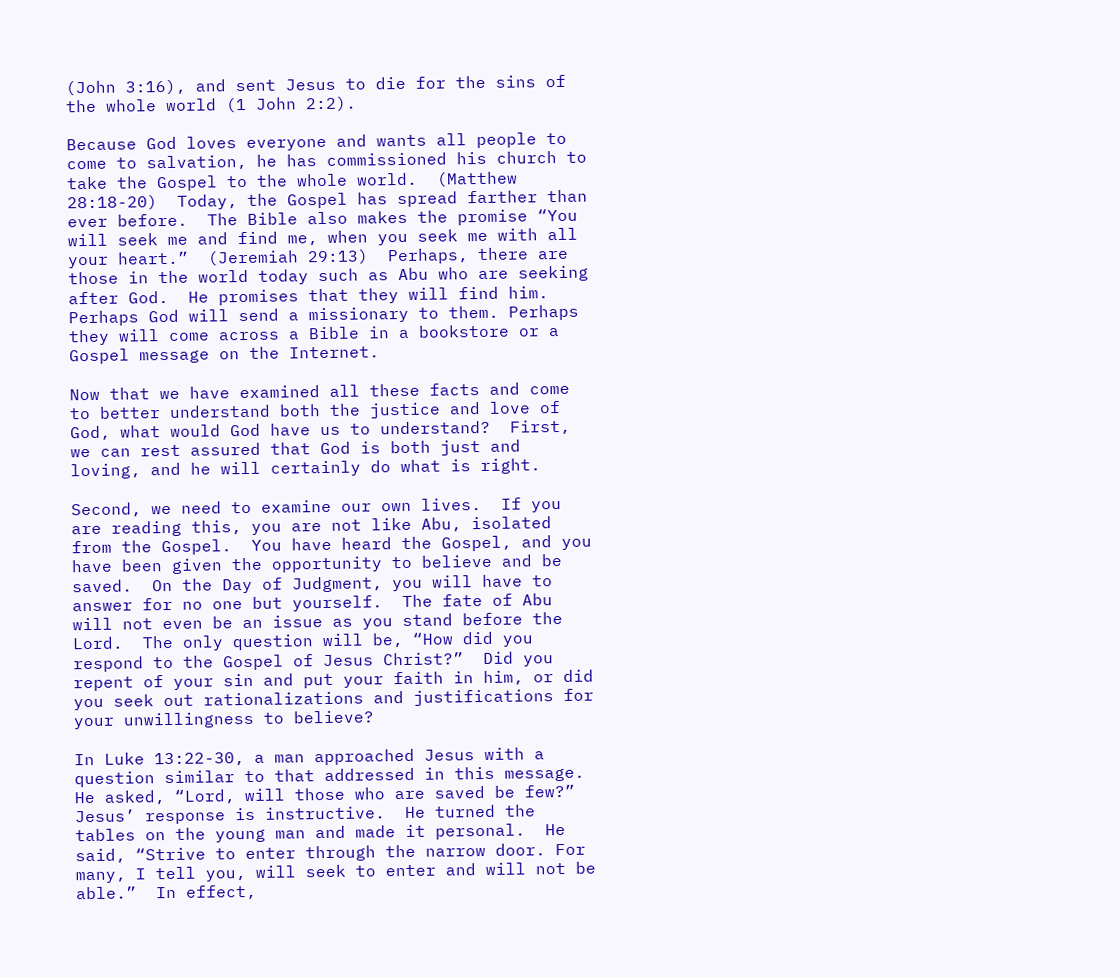(John 3:16), and sent Jesus to die for the sins of the whole world (1 John 2:2).

Because God loves everyone and wants all people to come to salvation, he has commissioned his church to take the Gospel to the whole world.  (Matthew 28:18-20)  Today, the Gospel has spread farther than ever before.  The Bible also makes the promise “You will seek me and find me, when you seek me with all your heart.”  (Jeremiah 29:13)  Perhaps, there are those in the world today such as Abu who are seeking after God.  He promises that they will find him.  Perhaps God will send a missionary to them. Perhaps they will come across a Bible in a bookstore or a Gospel message on the Internet.

Now that we have examined all these facts and come to better understand both the justice and love of God, what would God have us to understand?  First, we can rest assured that God is both just and loving, and he will certainly do what is right.

Second, we need to examine our own lives.  If you are reading this, you are not like Abu, isolated from the Gospel.  You have heard the Gospel, and you have been given the opportunity to believe and be saved.  On the Day of Judgment, you will have to answer for no one but yourself.  The fate of Abu will not even be an issue as you stand before the Lord.  The only question will be, “How did you respond to the Gospel of Jesus Christ?”  Did you repent of your sin and put your faith in him, or did you seek out rationalizations and justifications for your unwillingness to believe?

In Luke 13:22-30, a man approached Jesus with a question similar to that addressed in this message.  He asked, “Lord, will those who are saved be few?”  Jesus’ response is instructive.  He turned the tables on the young man and made it personal.  He said, “Strive to enter through the narrow door. For many, I tell you, will seek to enter and will not be able.”  In effect,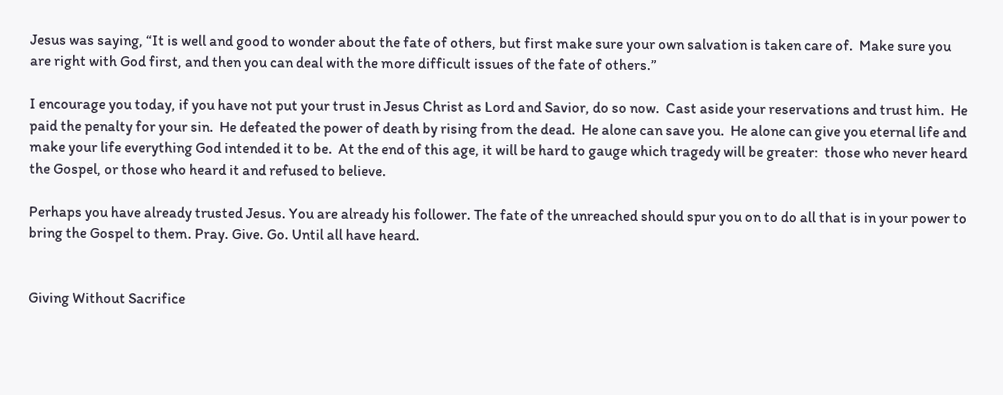Jesus was saying, “It is well and good to wonder about the fate of others, but first make sure your own salvation is taken care of.  Make sure you are right with God first, and then you can deal with the more difficult issues of the fate of others.”

I encourage you today, if you have not put your trust in Jesus Christ as Lord and Savior, do so now.  Cast aside your reservations and trust him.  He paid the penalty for your sin.  He defeated the power of death by rising from the dead.  He alone can save you.  He alone can give you eternal life and make your life everything God intended it to be.  At the end of this age, it will be hard to gauge which tragedy will be greater:  those who never heard the Gospel, or those who heard it and refused to believe.

Perhaps you have already trusted Jesus. You are already his follower. The fate of the unreached should spur you on to do all that is in your power to bring the Gospel to them. Pray. Give. Go. Until all have heard.


Giving Without Sacrifice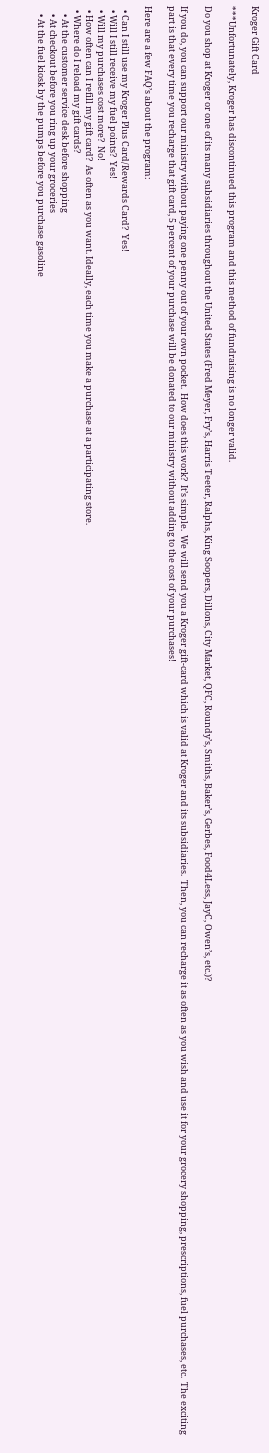Kroger Gift Card

***Unfortunately, Kroger has discontinued this program and this method of fundraising is no longer valid.

Do you shop at Kroger or one of its many subsidiaries throughout the United States (Fred Meyer, Fry’s, Harris Teeter, Ralphs, King Soopers, Dillons, City Market, QFC, Roundy’s, Smiths, Baker’s, Gerbes, Food4Less, JayC, Owen’s, etc.)?

If you do, you can support our ministry without paying one penny out of your own pocket.  How does this work?  It’s simple.  We will send you a Kroger gift-card which is valid at Kroger and its subsidiaries.  Then, you can recharge it as often as you wish and use it for your grocery shopping, prescriptions, fuel purchases, etc.  The exciting part is that every time you recharge that gift card, 5 percent of your purchase will be donated to our ministry without adding to the cost of your purchases!

Here are a few FAQ’s about the program:

  • Can I still use my Kroger Plus Card/Rewards Card?  Yes!
  • Will I still receive my fuel points?  Yes!
  • Will my purchases cost more?  No!
  • How often can I refill my gift card?  As often as you want. Ideally, each time you make a purchase at a participating store.
  • Where do I reload my gift cards?
    • At the customer service desk before shopping
    • At checkout before you ring up your groceries
    • At the fuel kiosk by the pumps before you purchase gasoline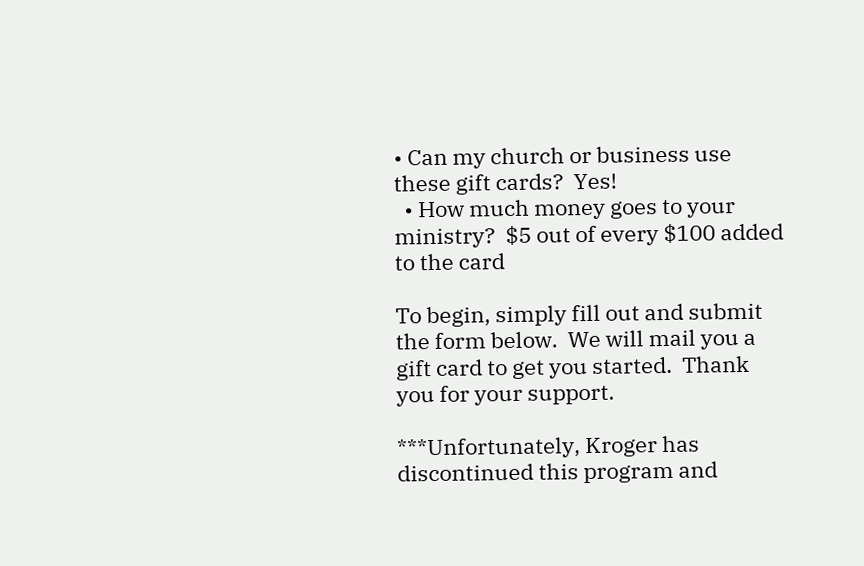• Can my church or business use these gift cards?  Yes!
  • How much money goes to your ministry?  $5 out of every $100 added to the card

To begin, simply fill out and submit the form below.  We will mail you a gift card to get you started.  Thank you for your support.

***Unfortunately, Kroger has discontinued this program and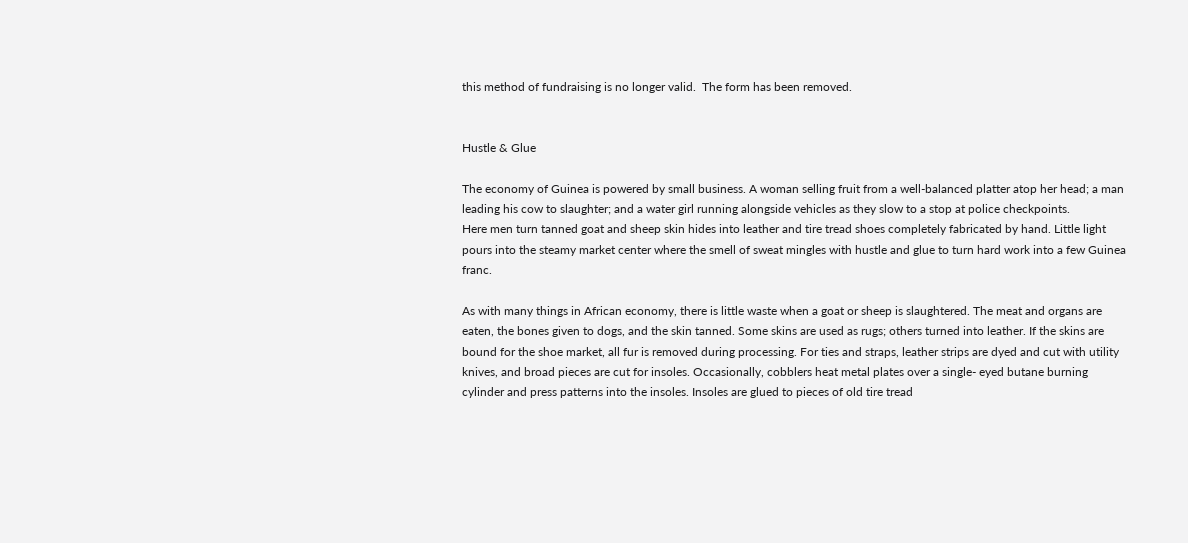this method of fundraising is no longer valid.  The form has been removed.


Hustle & Glue

The economy of Guinea is powered by small business. A woman selling fruit from a well-balanced platter atop her head; a man leading his cow to slaughter; and a water girl running alongside vehicles as they slow to a stop at police checkpoints.
Here men turn tanned goat and sheep skin hides into leather and tire tread shoes completely fabricated by hand. Little light pours into the steamy market center where the smell of sweat mingles with hustle and glue to turn hard work into a few Guinea franc.

As with many things in African economy, there is little waste when a goat or sheep is slaughtered. The meat and organs are eaten, the bones given to dogs, and the skin tanned. Some skins are used as rugs; others turned into leather. If the skins are bound for the shoe market, all fur is removed during processing. For ties and straps, leather strips are dyed and cut with utility knives, and broad pieces are cut for insoles. Occasionally, cobblers heat metal plates over a single- eyed butane burning cylinder and press patterns into the insoles. Insoles are glued to pieces of old tire tread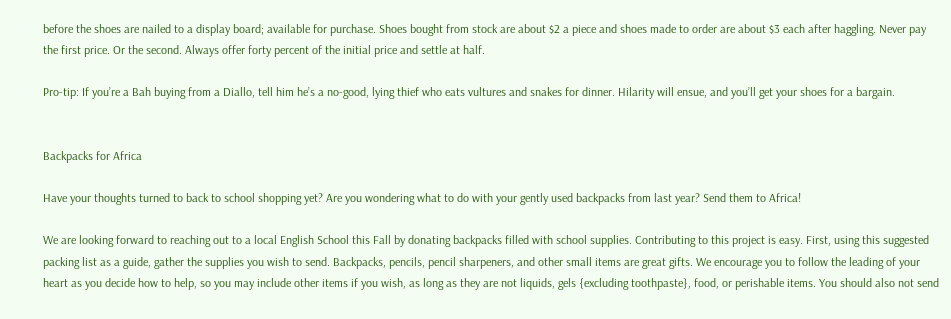before the shoes are nailed to a display board; available for purchase. Shoes bought from stock are about $2 a piece and shoes made to order are about $3 each after haggling. Never pay the first price. Or the second. Always offer forty percent of the initial price and settle at half.

Pro-tip: If you’re a Bah buying from a Diallo, tell him he’s a no-good, lying thief who eats vultures and snakes for dinner. Hilarity will ensue, and you’ll get your shoes for a bargain.


Backpacks for Africa

Have your thoughts turned to back to school shopping yet? Are you wondering what to do with your gently used backpacks from last year? Send them to Africa!

We are looking forward to reaching out to a local English School this Fall by donating backpacks filled with school supplies. Contributing to this project is easy. First, using this suggested packing list as a guide, gather the supplies you wish to send. Backpacks, pencils, pencil sharpeners, and other small items are great gifts. We encourage you to follow the leading of your heart as you decide how to help, so you may include other items if you wish, as long as they are not liquids, gels {excluding toothpaste}, food, or perishable items. You should also not send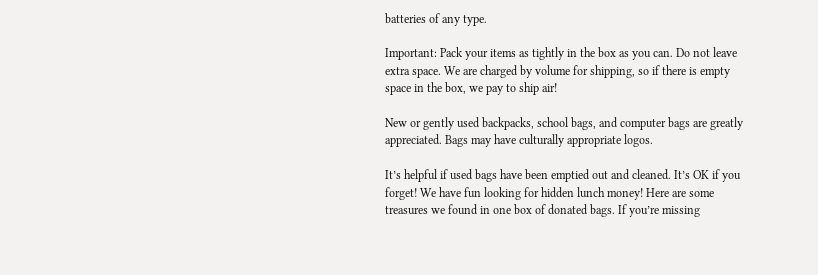batteries of any type.

Important: Pack your items as tightly in the box as you can. Do not leave extra space. We are charged by volume for shipping, so if there is empty space in the box, we pay to ship air!

New or gently used backpacks, school bags, and computer bags are greatly appreciated. Bags may have culturally appropriate logos.

It’s helpful if used bags have been emptied out and cleaned. It’s OK if you forget! We have fun looking for hidden lunch money! Here are some treasures we found in one box of donated bags. If you’re missing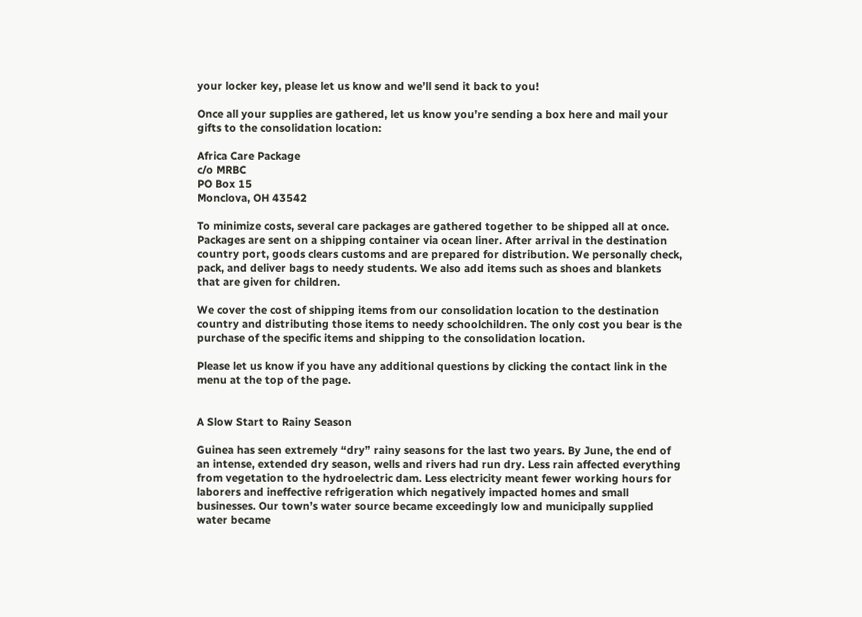your locker key, please let us know and we’ll send it back to you!

Once all your supplies are gathered, let us know you’re sending a box here and mail your gifts to the consolidation location:

Africa Care Package
c/o MRBC
PO Box 15
Monclova, OH 43542

To minimize costs, several care packages are gathered together to be shipped all at once. Packages are sent on a shipping container via ocean liner. After arrival in the destination country port, goods clears customs and are prepared for distribution. We personally check, pack, and deliver bags to needy students. We also add items such as shoes and blankets that are given for children.

We cover the cost of shipping items from our consolidation location to the destination country and distributing those items to needy schoolchildren. The only cost you bear is the purchase of the specific items and shipping to the consolidation location.

Please let us know if you have any additional questions by clicking the contact link in the menu at the top of the page.


A Slow Start to Rainy Season

Guinea has seen extremely “dry” rainy seasons for the last two years. By June, the end of an intense, extended dry season, wells and rivers had run dry. Less rain affected everything from vegetation to the hydroelectric dam. Less electricity meant fewer working hours for laborers and ineffective refrigeration which negatively impacted homes and small businesses. Our town’s water source became exceedingly low and municipally supplied water became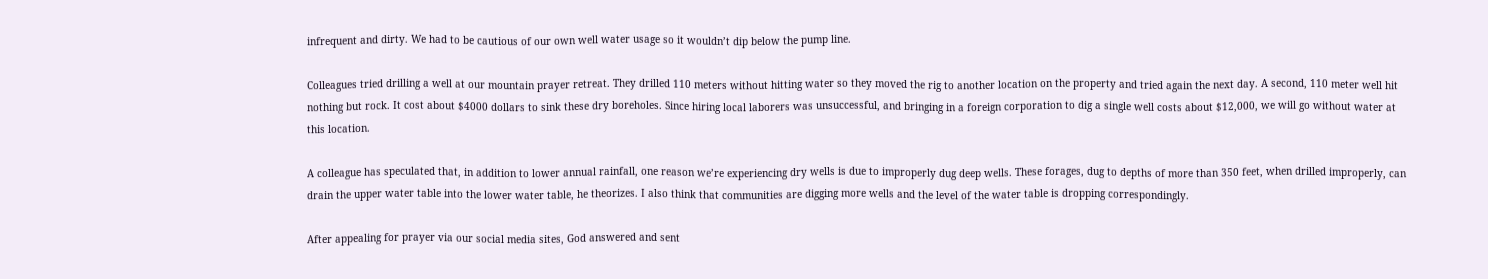infrequent and dirty. We had to be cautious of our own well water usage so it wouldn’t dip below the pump line.

Colleagues tried drilling a well at our mountain prayer retreat. They drilled 110 meters without hitting water so they moved the rig to another location on the property and tried again the next day. A second, 110 meter well hit nothing but rock. It cost about $4000 dollars to sink these dry boreholes. Since hiring local laborers was unsuccessful, and bringing in a foreign corporation to dig a single well costs about $12,000, we will go without water at this location.

A colleague has speculated that, in addition to lower annual rainfall, one reason we’re experiencing dry wells is due to improperly dug deep wells. These forages, dug to depths of more than 350 feet, when drilled improperly, can drain the upper water table into the lower water table, he theorizes. I also think that communities are digging more wells and the level of the water table is dropping correspondingly.

After appealing for prayer via our social media sites, God answered and sent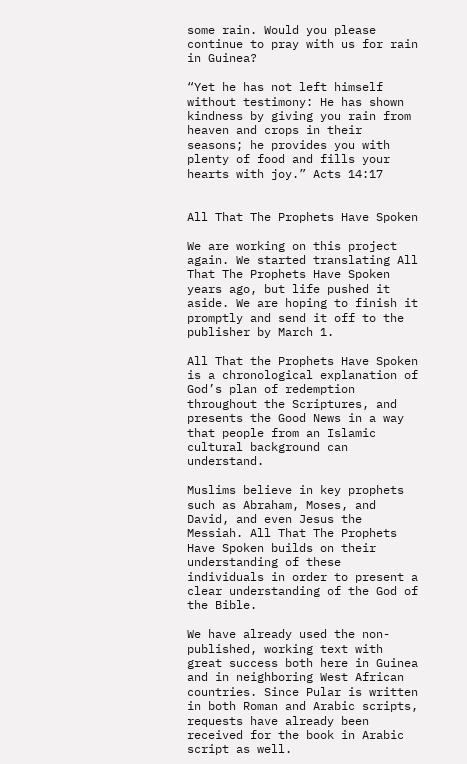some rain. Would you please continue to pray with us for rain in Guinea?

“Yet he has not left himself without testimony: He has shown kindness by giving you rain from heaven and crops in their seasons; he provides you with plenty of food and fills your hearts with joy.” Acts 14:17


All That The Prophets Have Spoken

We are working on this project again. We started translating All That The Prophets Have Spoken years ago, but life pushed it aside. We are hoping to finish it promptly and send it off to the publisher by March 1.

All That the Prophets Have Spoken is a chronological explanation of God’s plan of redemption throughout the Scriptures, and presents the Good News in a way that people from an Islamic cultural background can understand.

Muslims believe in key prophets such as Abraham, Moses, and David, and even Jesus the Messiah. All That The Prophets Have Spoken builds on their understanding of these individuals in order to present a clear understanding of the God of the Bible.

We have already used the non-published, working text with great success both here in Guinea and in neighboring West African countries. Since Pular is written in both Roman and Arabic scripts, requests have already been received for the book in Arabic script as well.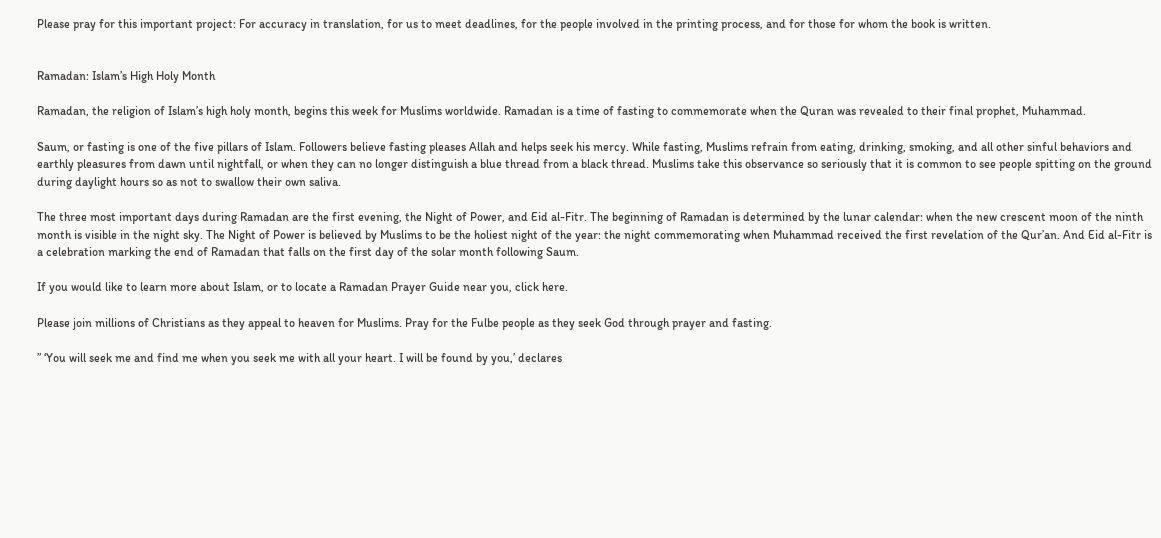Please pray for this important project: For accuracy in translation, for us to meet deadlines, for the people involved in the printing process, and for those for whom the book is written.


Ramadan: Islam’s High Holy Month

Ramadan, the religion of Islam’s high holy month, begins this week for Muslims worldwide. Ramadan is a time of fasting to commemorate when the Quran was revealed to their final prophet, Muhammad.

Saum, or fasting is one of the five pillars of Islam. Followers believe fasting pleases Allah and helps seek his mercy. While fasting, Muslims refrain from eating, drinking, smoking, and all other sinful behaviors and earthly pleasures from dawn until nightfall, or when they can no longer distinguish a blue thread from a black thread. Muslims take this observance so seriously that it is common to see people spitting on the ground during daylight hours so as not to swallow their own saliva.

The three most important days during Ramadan are the first evening, the Night of Power, and Eid al-Fitr. The beginning of Ramadan is determined by the lunar calendar: when the new crescent moon of the ninth month is visible in the night sky. The Night of Power is believed by Muslims to be the holiest night of the year: the night commemorating when Muhammad received the first revelation of the Qur’an. And Eid al-Fitr is a celebration marking the end of Ramadan that falls on the first day of the solar month following Saum.

If you would like to learn more about Islam, or to locate a Ramadan Prayer Guide near you, click here.

Please join millions of Christians as they appeal to heaven for Muslims. Pray for the Fulbe people as they seek God through prayer and fasting.

” ‘You will seek me and find me when you seek me with all your heart. I will be found by you,’ declares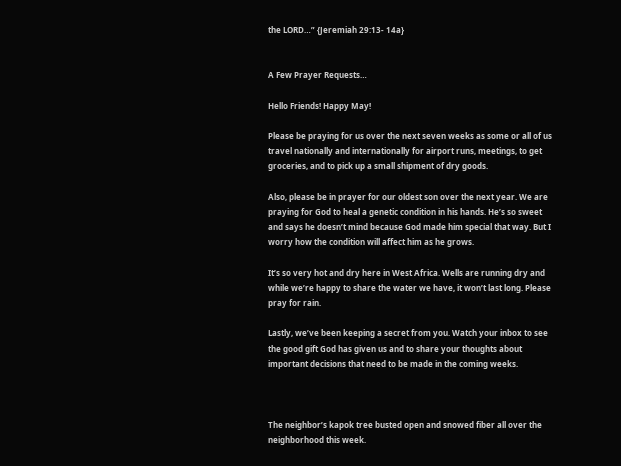the LORD…” {Jeremiah 29:13- 14a}


A Few Prayer Requests…

Hello Friends! Happy May!

Please be praying for us over the next seven weeks as some or all of us travel nationally and internationally for airport runs, meetings, to get groceries, and to pick up a small shipment of dry goods.

Also, please be in prayer for our oldest son over the next year. We are praying for God to heal a genetic condition in his hands. He’s so sweet and says he doesn’t mind because God made him special that way. But I worry how the condition will affect him as he grows.

It’s so very hot and dry here in West Africa. Wells are running dry and while we’re happy to share the water we have, it won’t last long. Please pray for rain.

Lastly, we’ve been keeping a secret from you. Watch your inbox to see the good gift God has given us and to share your thoughts about important decisions that need to be made in the coming weeks.



The neighbor’s kapok tree busted open and snowed fiber all over the neighborhood this week.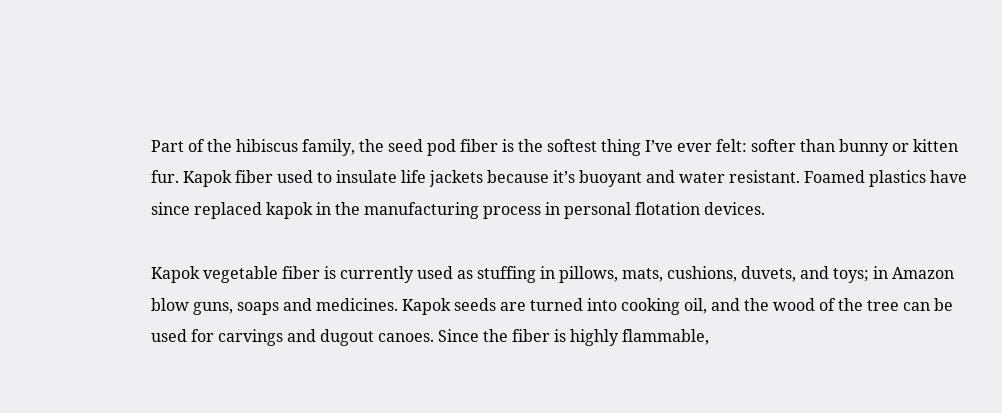Part of the hibiscus family, the seed pod fiber is the softest thing I’ve ever felt: softer than bunny or kitten fur. Kapok fiber used to insulate life jackets because it’s buoyant and water resistant. Foamed plastics have since replaced kapok in the manufacturing process in personal flotation devices.

Kapok vegetable fiber is currently used as stuffing in pillows, mats, cushions, duvets, and toys; in Amazon blow guns, soaps and medicines. Kapok seeds are turned into cooking oil, and the wood of the tree can be used for carvings and dugout canoes. Since the fiber is highly flammable,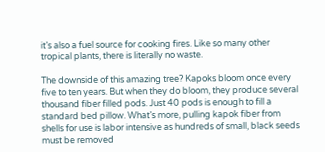it’s also a fuel source for cooking fires. Like so many other tropical plants, there is literally no waste.

The downside of this amazing tree? Kapoks bloom once every five to ten years. But when they do bloom, they produce several thousand fiber filled pods. Just 40 pods is enough to fill a standard bed pillow. What’s more, pulling kapok fiber from shells for use is labor intensive as hundreds of small, black seeds must be removed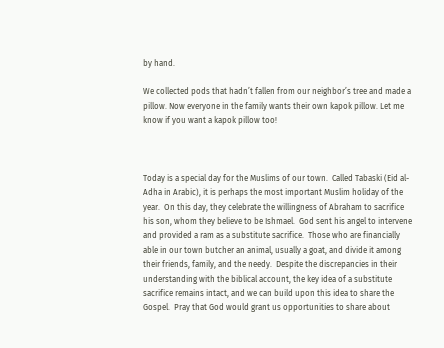by hand.

We collected pods that hadn’t fallen from our neighbor’s tree and made a pillow. Now everyone in the family wants their own kapok pillow. Let me know if you want a kapok pillow too!



Today is a special day for the Muslims of our town.  Called Tabaski (Eid al-Adha in Arabic), it is perhaps the most important Muslim holiday of the year.  On this day, they celebrate the willingness of Abraham to sacrifice his son, whom they believe to be Ishmael.  God sent his angel to intervene and provided a ram as a substitute sacrifice.  Those who are financially able in our town butcher an animal, usually a goat, and divide it among their friends, family, and the needy.  Despite the discrepancies in their understanding with the biblical account, the key idea of a substitute sacrifice remains intact, and we can build upon this idea to share the Gospel.  Pray that God would grant us opportunities to share about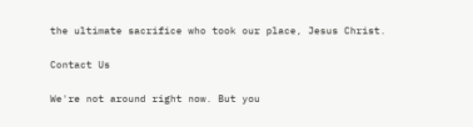the ultimate sacrifice who took our place, Jesus Christ.

Contact Us

We're not around right now. But you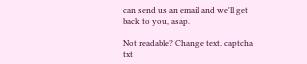can send us an email and we'll get back to you, asap.

Not readable? Change text. captcha txt